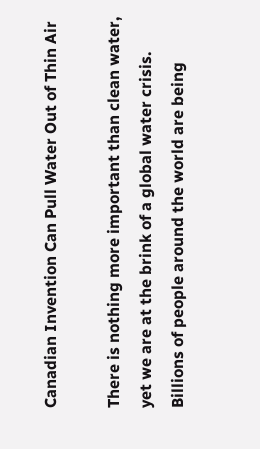Canadian Invention Can Pull Water Out of Thin Air

There is nothing more important than clean water, yet we are at the brink of a global water crisis. Billions of people around the world are being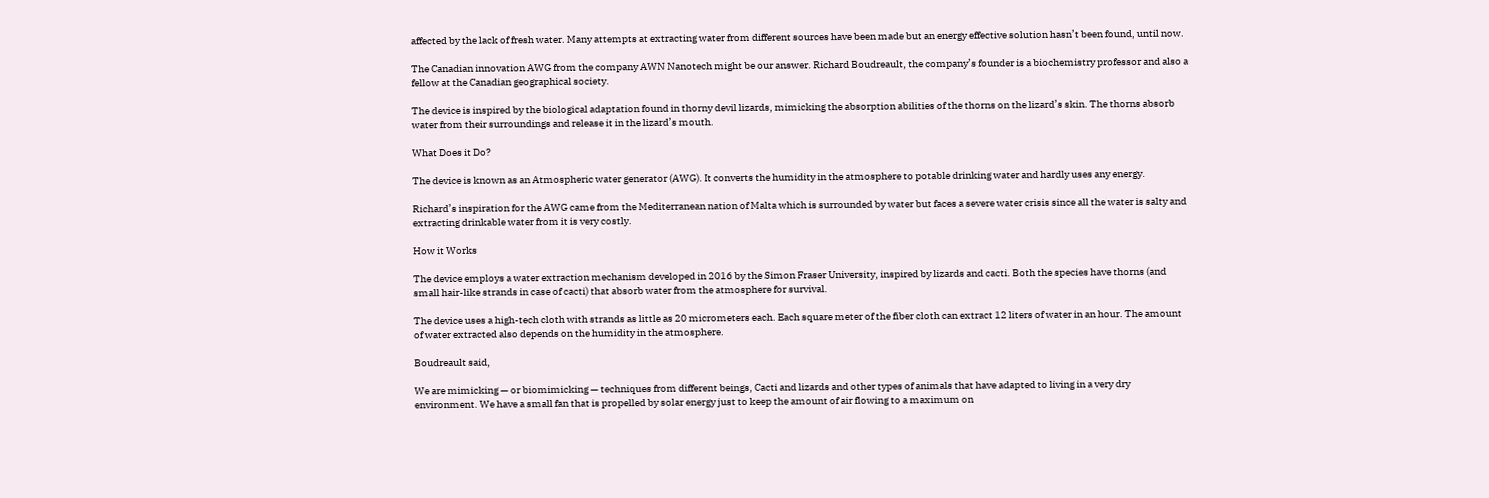affected by the lack of fresh water. Many attempts at extracting water from different sources have been made but an energy effective solution hasn’t been found, until now.

The Canadian innovation AWG from the company AWN Nanotech might be our answer. Richard Boudreault, the company’s founder is a biochemistry professor and also a fellow at the Canadian geographical society.

The device is inspired by the biological adaptation found in thorny devil lizards, mimicking the absorption abilities of the thorns on the lizard’s skin. The thorns absorb water from their surroundings and release it in the lizard’s mouth.

What Does it Do?

The device is known as an Atmospheric water generator (AWG). It converts the humidity in the atmosphere to potable drinking water and hardly uses any energy.

Richard’s inspiration for the AWG came from the Mediterranean nation of Malta which is surrounded by water but faces a severe water crisis since all the water is salty and extracting drinkable water from it is very costly.

How it Works

The device employs a water extraction mechanism developed in 2016 by the Simon Fraser University, inspired by lizards and cacti. Both the species have thorns (and small hair-like strands in case of cacti) that absorb water from the atmosphere for survival.

The device uses a high-tech cloth with strands as little as 20 micrometers each. Each square meter of the fiber cloth can extract 12 liters of water in an hour. The amount of water extracted also depends on the humidity in the atmosphere.

Boudreault said,

We are mimicking — or biomimicking — techniques from different beings, Cacti and lizards and other types of animals that have adapted to living in a very dry environment. We have a small fan that is propelled by solar energy just to keep the amount of air flowing to a maximum on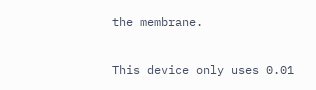the membrane.

This device only uses 0.01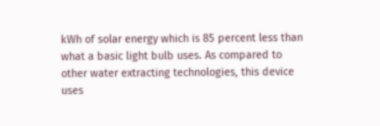kWh of solar energy which is 85 percent less than what a basic light bulb uses. As compared to other water extracting technologies, this device uses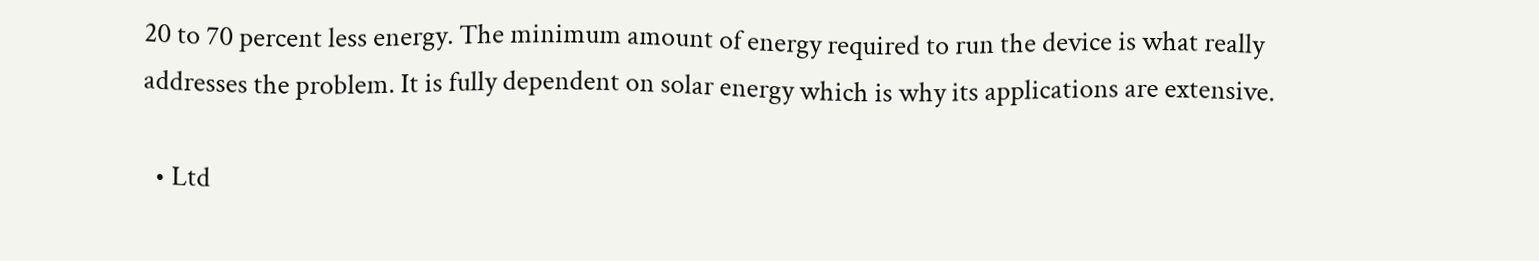20 to 70 percent less energy. The minimum amount of energy required to run the device is what really addresses the problem. It is fully dependent on solar energy which is why its applications are extensive.

  • Ltd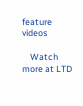feature videos

    Watch more at LTD